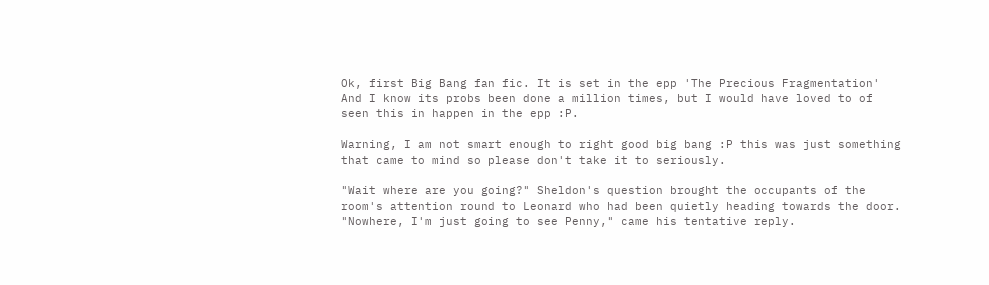Ok, first Big Bang fan fic. It is set in the epp 'The Precious Fragmentation' And I know its probs been done a million times, but I would have loved to of seen this in happen in the epp :P.

Warning, I am not smart enough to right good big bang :P this was just something that came to mind so please don't take it to seriously.

"Wait where are you going?" Sheldon's question brought the occupants of the room's attention round to Leonard who had been quietly heading towards the door. "Nowhere, I'm just going to see Penny," came his tentative reply.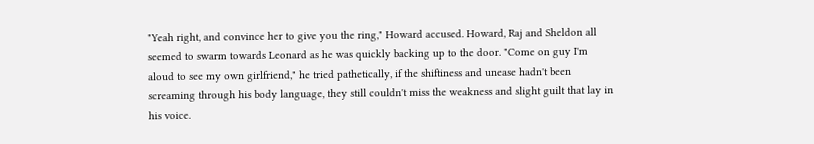"Yeah right, and convince her to give you the ring," Howard accused. Howard, Raj and Sheldon all seemed to swarm towards Leonard as he was quickly backing up to the door. "Come on guy I'm aloud to see my own girlfriend," he tried pathetically, if the shiftiness and unease hadn't been screaming through his body language, they still couldn't miss the weakness and slight guilt that lay in his voice.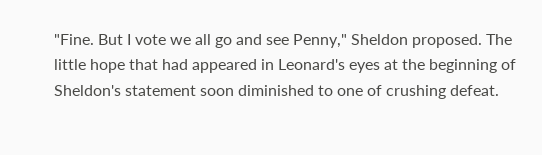"Fine. But I vote we all go and see Penny," Sheldon proposed. The little hope that had appeared in Leonard's eyes at the beginning of Sheldon's statement soon diminished to one of crushing defeat.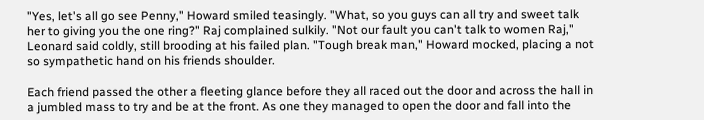"Yes, let's all go see Penny," Howard smiled teasingly. "What, so you guys can all try and sweet talk her to giving you the one ring?" Raj complained sulkily. "Not our fault you can't talk to women Raj," Leonard said coldly, still brooding at his failed plan. "Tough break man," Howard mocked, placing a not so sympathetic hand on his friends shoulder.

Each friend passed the other a fleeting glance before they all raced out the door and across the hall in a jumbled mass to try and be at the front. As one they managed to open the door and fall into the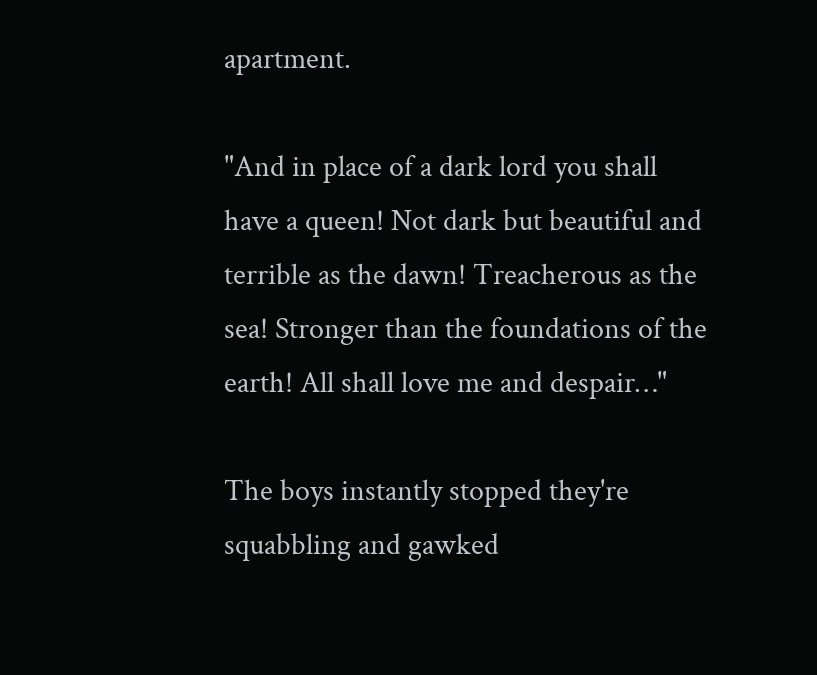apartment.

"And in place of a dark lord you shall have a queen! Not dark but beautiful and terrible as the dawn! Treacherous as the sea! Stronger than the foundations of the earth! All shall love me and despair…"

The boys instantly stopped they're squabbling and gawked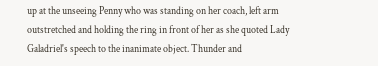up at the unseeing Penny who was standing on her coach, left arm outstretched and holding the ring in front of her as she quoted Lady Galadriel's speech to the inanimate object. Thunder and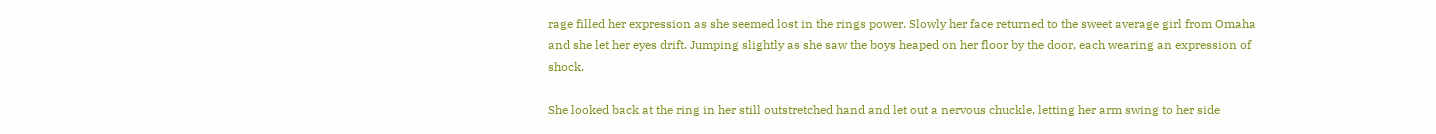rage filled her expression as she seemed lost in the rings power. Slowly her face returned to the sweet average girl from Omaha and she let her eyes drift. Jumping slightly as she saw the boys heaped on her floor by the door, each wearing an expression of shock.

She looked back at the ring in her still outstretched hand and let out a nervous chuckle, letting her arm swing to her side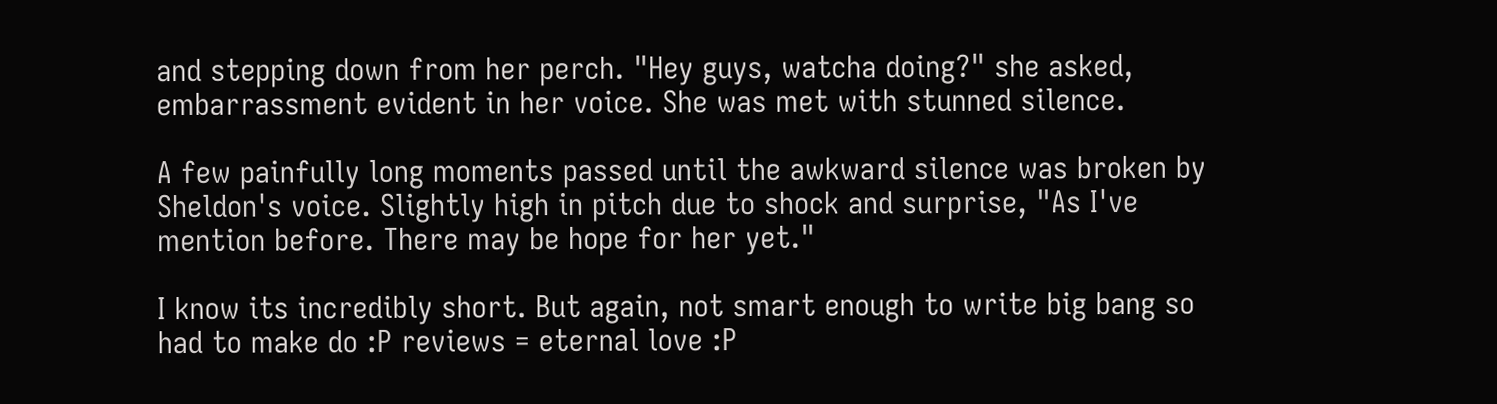and stepping down from her perch. "Hey guys, watcha doing?" she asked, embarrassment evident in her voice. She was met with stunned silence.

A few painfully long moments passed until the awkward silence was broken by Sheldon's voice. Slightly high in pitch due to shock and surprise, "As I've mention before. There may be hope for her yet."

I know its incredibly short. But again, not smart enough to write big bang so had to make do :P reviews = eternal love :P